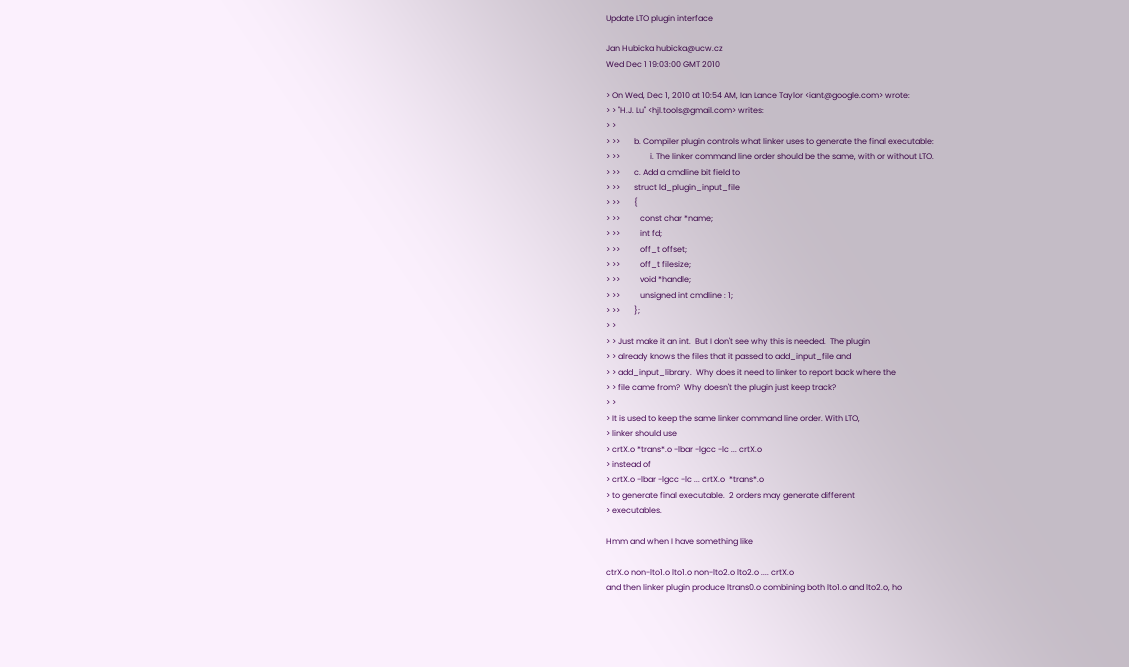Update LTO plugin interface

Jan Hubicka hubicka@ucw.cz
Wed Dec 1 19:03:00 GMT 2010

> On Wed, Dec 1, 2010 at 10:54 AM, Ian Lance Taylor <iant@google.com> wrote:
> > "H.J. Lu" <hjl.tools@gmail.com> writes:
> >
> >>       b. Compiler plugin controls what linker uses to generate the final executable:
> >>               i. The linker command line order should be the same, with or without LTO.
> >>       c. Add a cmdline bit field to
> >>       struct ld_plugin_input_file
> >>       {
> >>          const char *name;
> >>          int fd;
> >>          off_t offset;
> >>          off_t filesize;
> >>          void *handle;
> >>          unsigned int cmdline : 1;
> >>       };
> >
> > Just make it an int.  But I don't see why this is needed.  The plugin
> > already knows the files that it passed to add_input_file and
> > add_input_library.  Why does it need to linker to report back where the
> > file came from?  Why doesn't the plugin just keep track?
> >
> It is used to keep the same linker command line order. With LTO,
> linker should use
> crtX.o *trans*.o -lbar -lgcc -lc ... crtX.o
> instead of
> crtX.o -lbar -lgcc -lc ... crtX.o  *trans*.o
> to generate final executable.  2 orders may generate different
> executables.

Hmm and when I have something like

ctrX.o non-lto1.o lto1.o non-lto2.o lto2.o .... crtX.o
and then linker plugin produce ltrans0.o combining both lto1.o and lto2.o, ho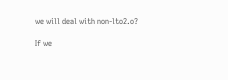we will deal with non-lto2.o?

If we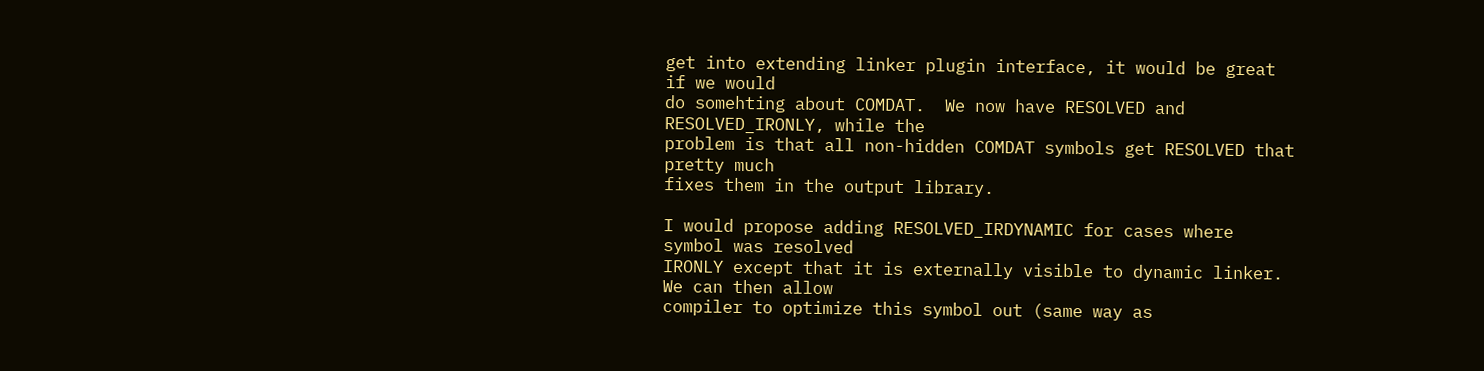get into extending linker plugin interface, it would be great if we would
do somehting about COMDAT.  We now have RESOLVED and RESOLVED_IRONLY, while the
problem is that all non-hidden COMDAT symbols get RESOLVED that pretty much
fixes them in the output library.

I would propose adding RESOLVED_IRDYNAMIC for cases where symbol was resolved
IRONLY except that it is externally visible to dynamic linker.  We can then allow
compiler to optimize this symbol out (same way as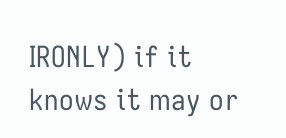IRONLY) if it knows it may or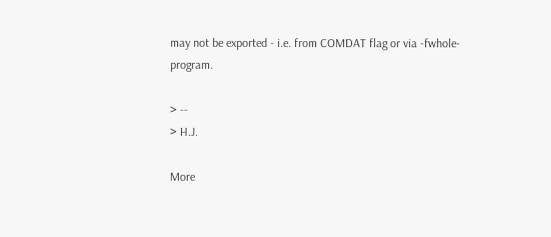may not be exported - i.e. from COMDAT flag or via -fwhole-program.

> --
> H.J.

More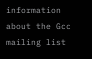information about the Gcc mailing list